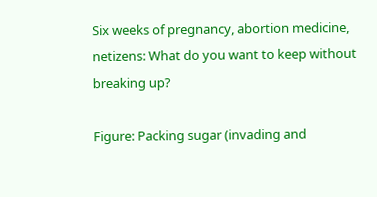Six weeks of pregnancy, abortion medicine, netizens: What do you want to keep without breaking up?

Figure: Packing sugar (invading and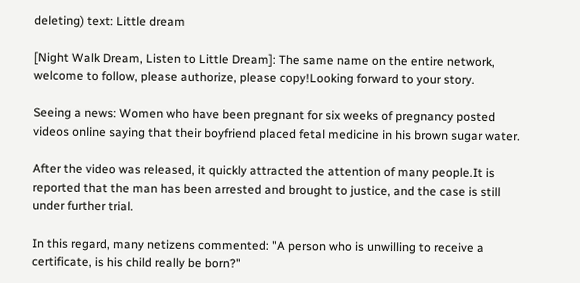deleting) text: Little dream

[Night Walk Dream, Listen to Little Dream]: The same name on the entire network, welcome to follow, please authorize, please copy!Looking forward to your story.

Seeing a news: Women who have been pregnant for six weeks of pregnancy posted videos online saying that their boyfriend placed fetal medicine in his brown sugar water.

After the video was released, it quickly attracted the attention of many people.It is reported that the man has been arrested and brought to justice, and the case is still under further trial.

In this regard, many netizens commented: "A person who is unwilling to receive a certificate, is his child really be born?"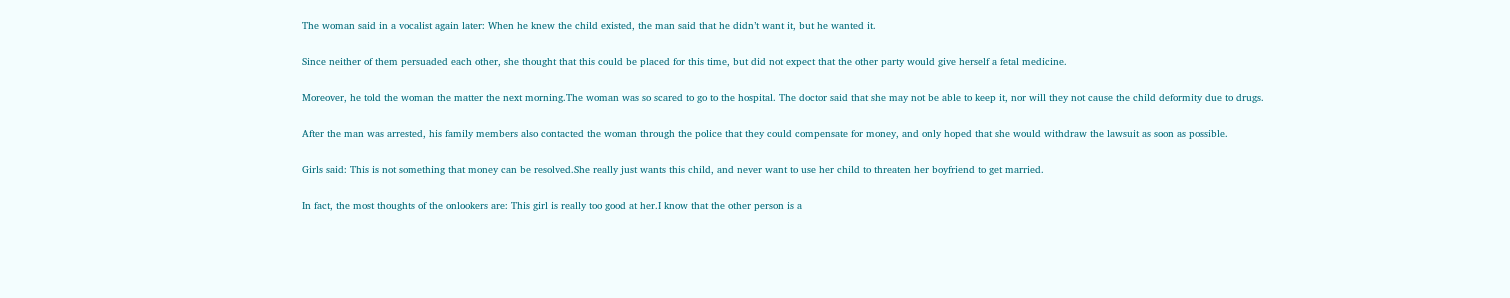The woman said in a vocalist again later: When he knew the child existed, the man said that he didn’t want it, but he wanted it.

Since neither of them persuaded each other, she thought that this could be placed for this time, but did not expect that the other party would give herself a fetal medicine.

Moreover, he told the woman the matter the next morning.The woman was so scared to go to the hospital. The doctor said that she may not be able to keep it, nor will they not cause the child deformity due to drugs.

After the man was arrested, his family members also contacted the woman through the police that they could compensate for money, and only hoped that she would withdraw the lawsuit as soon as possible.

Girls said: This is not something that money can be resolved.She really just wants this child, and never want to use her child to threaten her boyfriend to get married.

In fact, the most thoughts of the onlookers are: This girl is really too good at her.I know that the other person is a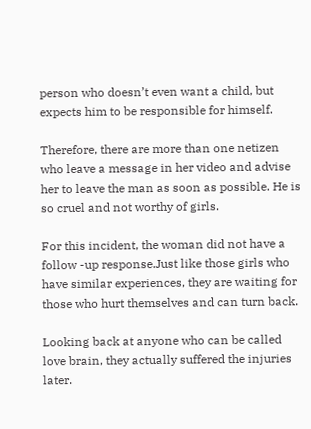person who doesn’t even want a child, but expects him to be responsible for himself.

Therefore, there are more than one netizen who leave a message in her video and advise her to leave the man as soon as possible. He is so cruel and not worthy of girls.

For this incident, the woman did not have a follow -up response.Just like those girls who have similar experiences, they are waiting for those who hurt themselves and can turn back.

Looking back at anyone who can be called love brain, they actually suffered the injuries later.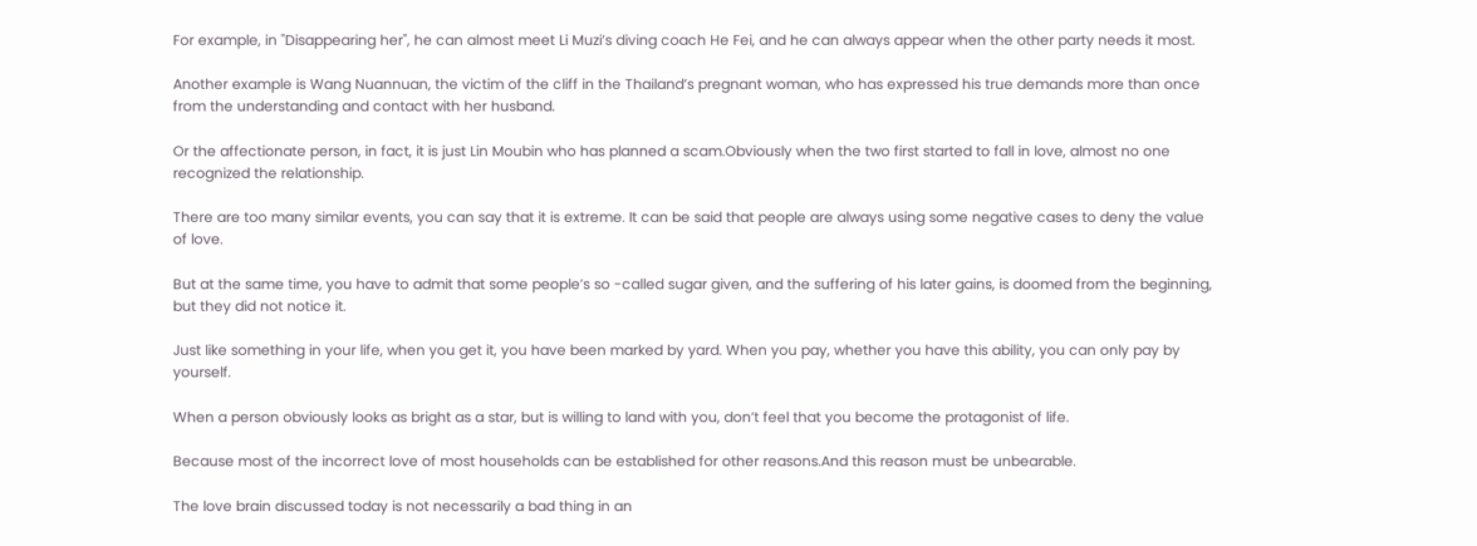For example, in "Disappearing her", he can almost meet Li Muzi’s diving coach He Fei, and he can always appear when the other party needs it most.

Another example is Wang Nuannuan, the victim of the cliff in the Thailand’s pregnant woman, who has expressed his true demands more than once from the understanding and contact with her husband.

Or the affectionate person, in fact, it is just Lin Moubin who has planned a scam.Obviously when the two first started to fall in love, almost no one recognized the relationship.

There are too many similar events, you can say that it is extreme. It can be said that people are always using some negative cases to deny the value of love.

But at the same time, you have to admit that some people’s so -called sugar given, and the suffering of his later gains, is doomed from the beginning, but they did not notice it.

Just like something in your life, when you get it, you have been marked by yard. When you pay, whether you have this ability, you can only pay by yourself.

When a person obviously looks as bright as a star, but is willing to land with you, don’t feel that you become the protagonist of life.

Because most of the incorrect love of most households can be established for other reasons.And this reason must be unbearable.

The love brain discussed today is not necessarily a bad thing in an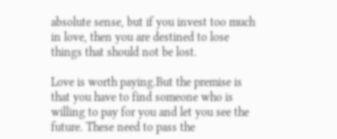absolute sense, but if you invest too much in love, then you are destined to lose things that should not be lost.

Love is worth paying.But the premise is that you have to find someone who is willing to pay for you and let you see the future. These need to pass the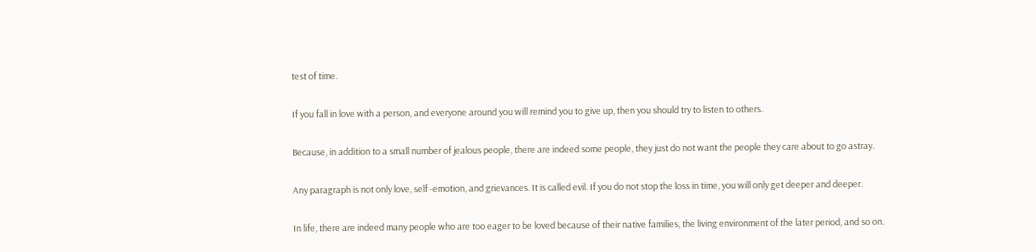test of time.

If you fall in love with a person, and everyone around you will remind you to give up, then you should try to listen to others.

Because, in addition to a small number of jealous people, there are indeed some people, they just do not want the people they care about to go astray.

Any paragraph is not only love, self -emotion, and grievances. It is called evil. If you do not stop the loss in time, you will only get deeper and deeper.

In life, there are indeed many people who are too eager to be loved because of their native families, the living environment of the later period, and so on.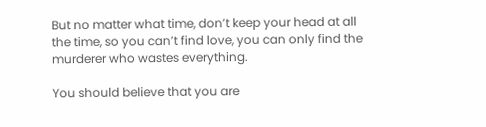But no matter what time, don’t keep your head at all the time, so you can’t find love, you can only find the murderer who wastes everything.

You should believe that you are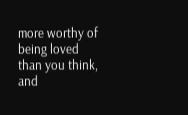more worthy of being loved than you think, and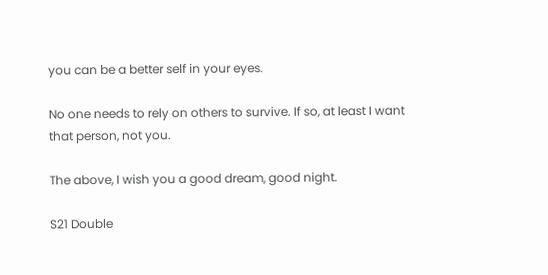you can be a better self in your eyes.

No one needs to rely on others to survive. If so, at least I want that person, not you.

The above, I wish you a good dream, good night.

S21 Double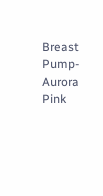Breast Pump-Aurora Pink